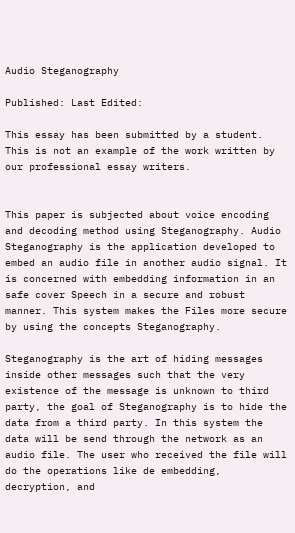Audio Steganography

Published: Last Edited:

This essay has been submitted by a student. This is not an example of the work written by our professional essay writers.


This paper is subjected about voice encoding and decoding method using Steganography. Audio Steganography is the application developed to embed an audio file in another audio signal. It is concerned with embedding information in an safe cover Speech in a secure and robust manner. This system makes the Files more secure by using the concepts Steganography.

Steganography is the art of hiding messages inside other messages such that the very existence of the message is unknown to third party, the goal of Steganography is to hide the data from a third party. In this system the data will be send through the network as an audio file. The user who received the file will do the operations like de embedding, decryption, and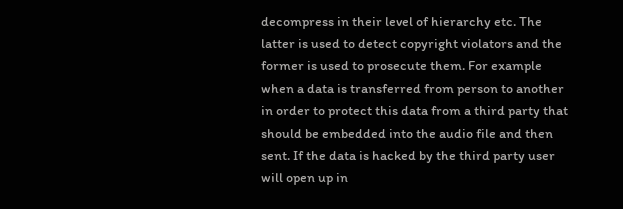decompress in their level of hierarchy etc. The latter is used to detect copyright violators and the former is used to prosecute them. For example when a data is transferred from person to another in order to protect this data from a third party that should be embedded into the audio file and then sent. If the data is hacked by the third party user will open up in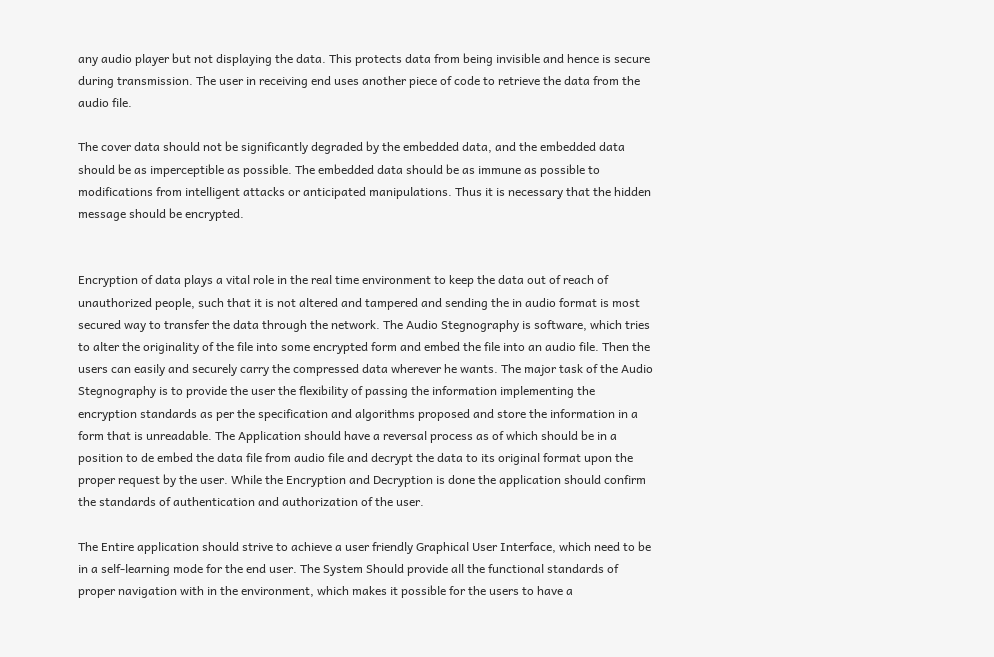any audio player but not displaying the data. This protects data from being invisible and hence is secure during transmission. The user in receiving end uses another piece of code to retrieve the data from the audio file.

The cover data should not be significantly degraded by the embedded data, and the embedded data should be as imperceptible as possible. The embedded data should be as immune as possible to modifications from intelligent attacks or anticipated manipulations. Thus it is necessary that the hidden message should be encrypted.


Encryption of data plays a vital role in the real time environment to keep the data out of reach of unauthorized people, such that it is not altered and tampered and sending the in audio format is most secured way to transfer the data through the network. The Audio Stegnography is software, which tries to alter the originality of the file into some encrypted form and embed the file into an audio file. Then the users can easily and securely carry the compressed data wherever he wants. The major task of the Audio Stegnography is to provide the user the flexibility of passing the information implementing the encryption standards as per the specification and algorithms proposed and store the information in a form that is unreadable. The Application should have a reversal process as of which should be in a position to de embed the data file from audio file and decrypt the data to its original format upon the proper request by the user. While the Encryption and Decryption is done the application should confirm the standards of authentication and authorization of the user.

The Entire application should strive to achieve a user friendly Graphical User Interface, which need to be in a self-learning mode for the end user. The System Should provide all the functional standards of proper navigation with in the environment, which makes it possible for the users to have a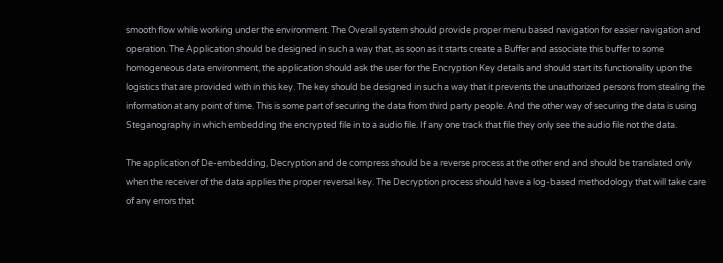smooth flow while working under the environment. The Overall system should provide proper menu based navigation for easier navigation and operation. The Application should be designed in such a way that, as soon as it starts create a Buffer and associate this buffer to some homogeneous data environment, the application should ask the user for the Encryption Key details and should start its functionality upon the logistics that are provided with in this key. The key should be designed in such a way that it prevents the unauthorized persons from stealing the information at any point of time. This is some part of securing the data from third party people. And the other way of securing the data is using Steganography in which embedding the encrypted file in to a audio file. If any one track that file they only see the audio file not the data.

The application of De-embedding, Decryption and de compress should be a reverse process at the other end and should be translated only when the receiver of the data applies the proper reversal key. The Decryption process should have a log-based methodology that will take care of any errors that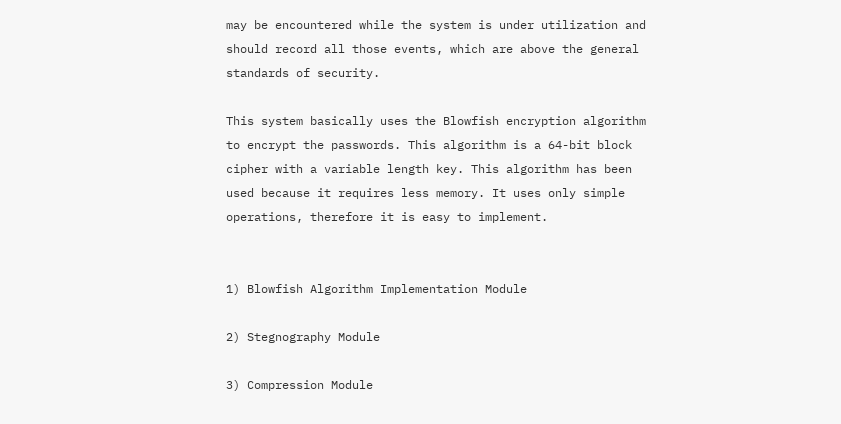may be encountered while the system is under utilization and should record all those events, which are above the general standards of security.

This system basically uses the Blowfish encryption algorithm to encrypt the passwords. This algorithm is a 64-bit block cipher with a variable length key. This algorithm has been used because it requires less memory. It uses only simple operations, therefore it is easy to implement.


1) Blowfish Algorithm Implementation Module

2) Stegnography Module

3) Compression Module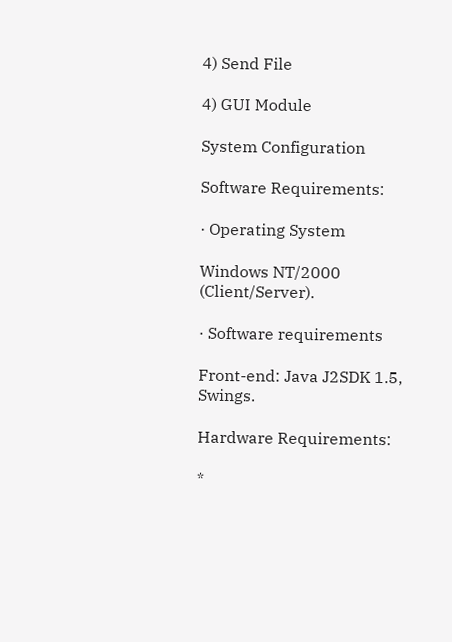4) Send File

4) GUI Module

System Configuration

Software Requirements:

· Operating System

Windows NT/2000 (Client/Server).

· Software requirements

Front-end: Java J2SDK 1.5, Swings.

Hardware Requirements:

*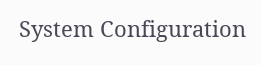System Configuration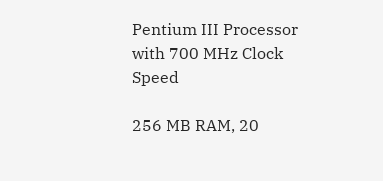Pentium III Processor with 700 MHz Clock Speed

256 MB RAM, 20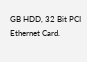GB HDD, 32 Bit PCI Ethernet Card.